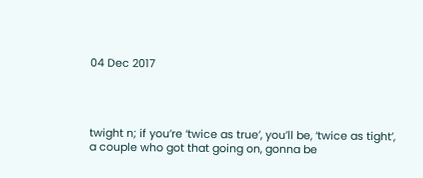04 Dec 2017




twight n; if you’re ‘twice as true’, you’ll be, ‘twice as tight’, a couple who got that going on, gonna be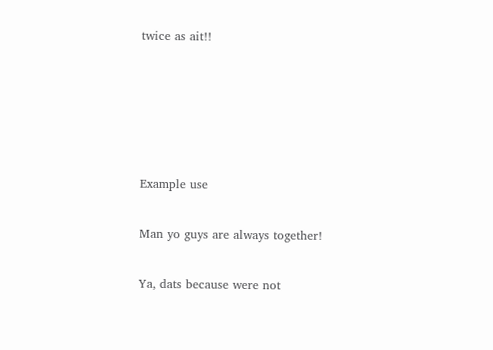twice as ait!!





Example use

Man yo guys are always together!

Ya, dats because were not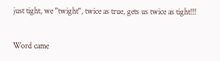just tight, we "twight", twice as true, gets us twice as tight!!!


Word came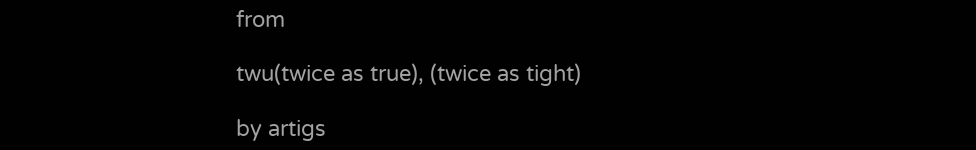from

twu(twice as true), (twice as tight)

by artigs